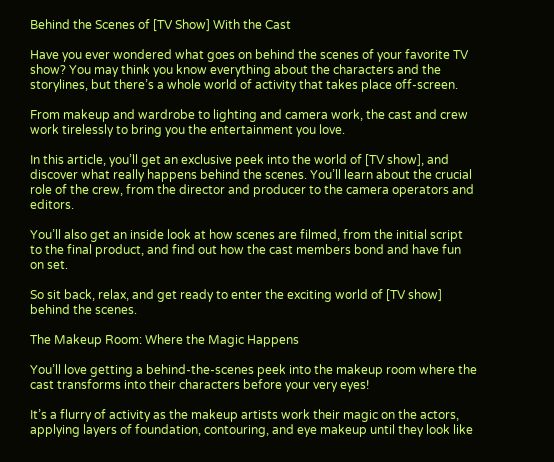Behind the Scenes of [TV Show] With the Cast

Have you ever wondered what goes on behind the scenes of your favorite TV show? You may think you know everything about the characters and the storylines, but there’s a whole world of activity that takes place off-screen.

From makeup and wardrobe to lighting and camera work, the cast and crew work tirelessly to bring you the entertainment you love.

In this article, you’ll get an exclusive peek into the world of [TV show], and discover what really happens behind the scenes. You’ll learn about the crucial role of the crew, from the director and producer to the camera operators and editors.

You’ll also get an inside look at how scenes are filmed, from the initial script to the final product, and find out how the cast members bond and have fun on set.

So sit back, relax, and get ready to enter the exciting world of [TV show] behind the scenes.

The Makeup Room: Where the Magic Happens

You’ll love getting a behind-the-scenes peek into the makeup room where the cast transforms into their characters before your very eyes!

It’s a flurry of activity as the makeup artists work their magic on the actors, applying layers of foundation, contouring, and eye makeup until they look like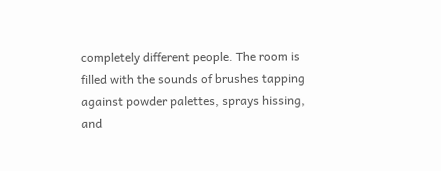completely different people. The room is filled with the sounds of brushes tapping against powder palettes, sprays hissing, and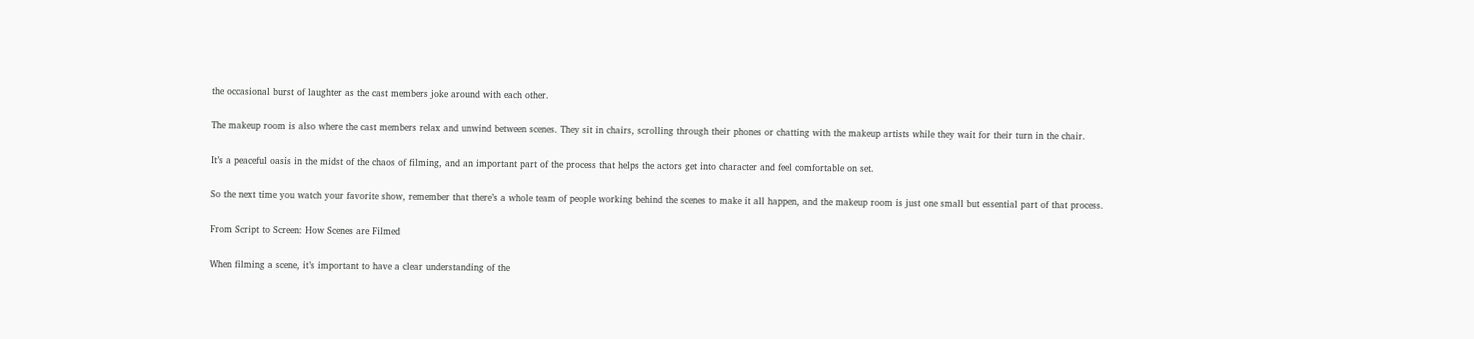the occasional burst of laughter as the cast members joke around with each other.

The makeup room is also where the cast members relax and unwind between scenes. They sit in chairs, scrolling through their phones or chatting with the makeup artists while they wait for their turn in the chair.

It’s a peaceful oasis in the midst of the chaos of filming, and an important part of the process that helps the actors get into character and feel comfortable on set.

So the next time you watch your favorite show, remember that there’s a whole team of people working behind the scenes to make it all happen, and the makeup room is just one small but essential part of that process.

From Script to Screen: How Scenes are Filmed

When filming a scene, it’s important to have a clear understanding of the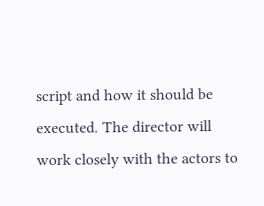script and how it should be executed. The director will work closely with the actors to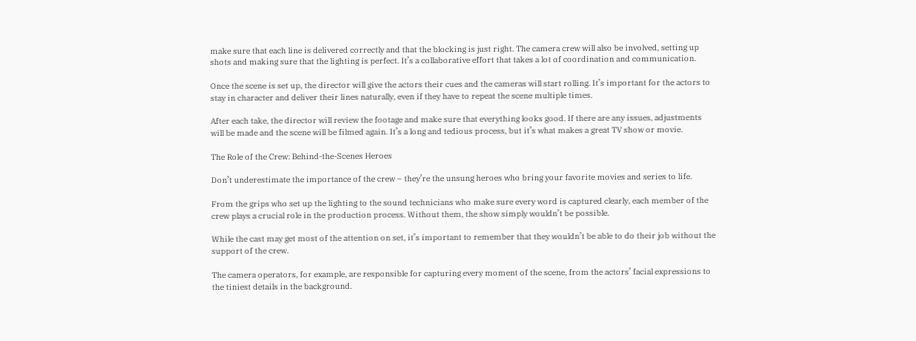make sure that each line is delivered correctly and that the blocking is just right. The camera crew will also be involved, setting up shots and making sure that the lighting is perfect. It’s a collaborative effort that takes a lot of coordination and communication.

Once the scene is set up, the director will give the actors their cues and the cameras will start rolling. It’s important for the actors to stay in character and deliver their lines naturally, even if they have to repeat the scene multiple times.

After each take, the director will review the footage and make sure that everything looks good. If there are any issues, adjustments will be made and the scene will be filmed again. It’s a long and tedious process, but it’s what makes a great TV show or movie.

The Role of the Crew: Behind-the-Scenes Heroes

Don’t underestimate the importance of the crew – they’re the unsung heroes who bring your favorite movies and series to life.

From the grips who set up the lighting to the sound technicians who make sure every word is captured clearly, each member of the crew plays a crucial role in the production process. Without them, the show simply wouldn’t be possible.

While the cast may get most of the attention on set, it’s important to remember that they wouldn’t be able to do their job without the support of the crew.

The camera operators, for example, are responsible for capturing every moment of the scene, from the actors’ facial expressions to the tiniest details in the background.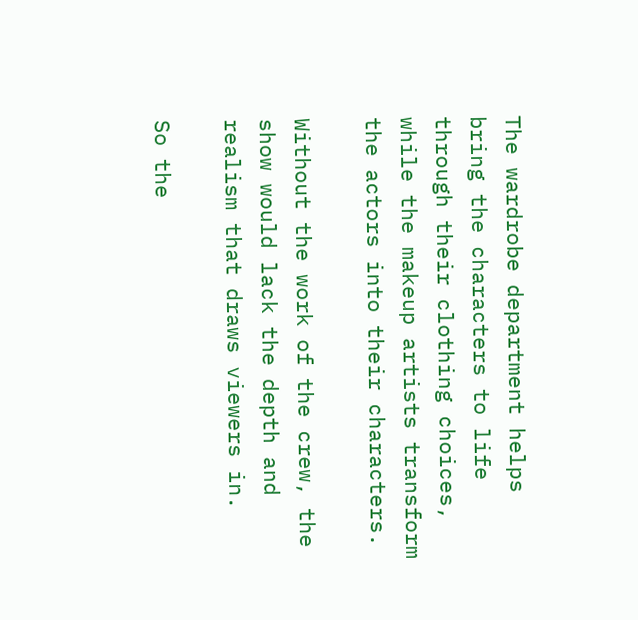The wardrobe department helps bring the characters to life through their clothing choices, while the makeup artists transform the actors into their characters.

Without the work of the crew, the show would lack the depth and realism that draws viewers in.

So the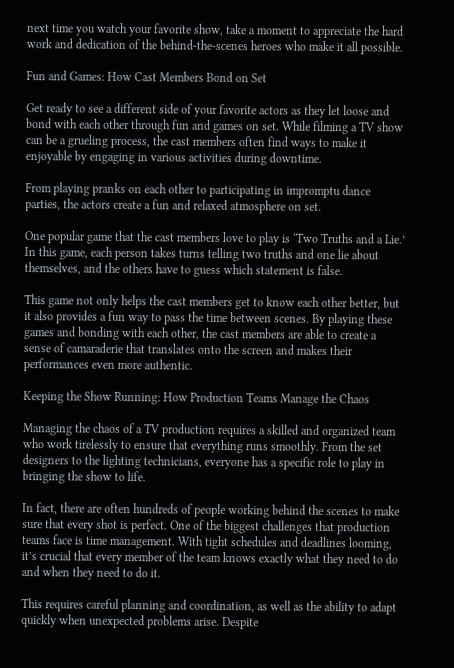next time you watch your favorite show, take a moment to appreciate the hard work and dedication of the behind-the-scenes heroes who make it all possible.

Fun and Games: How Cast Members Bond on Set

Get ready to see a different side of your favorite actors as they let loose and bond with each other through fun and games on set. While filming a TV show can be a grueling process, the cast members often find ways to make it enjoyable by engaging in various activities during downtime.

From playing pranks on each other to participating in impromptu dance parties, the actors create a fun and relaxed atmosphere on set.

One popular game that the cast members love to play is ‘Two Truths and a Lie.’ In this game, each person takes turns telling two truths and one lie about themselves, and the others have to guess which statement is false.

This game not only helps the cast members get to know each other better, but it also provides a fun way to pass the time between scenes. By playing these games and bonding with each other, the cast members are able to create a sense of camaraderie that translates onto the screen and makes their performances even more authentic.

Keeping the Show Running: How Production Teams Manage the Chaos

Managing the chaos of a TV production requires a skilled and organized team who work tirelessly to ensure that everything runs smoothly. From the set designers to the lighting technicians, everyone has a specific role to play in bringing the show to life.

In fact, there are often hundreds of people working behind the scenes to make sure that every shot is perfect. One of the biggest challenges that production teams face is time management. With tight schedules and deadlines looming, it’s crucial that every member of the team knows exactly what they need to do and when they need to do it.

This requires careful planning and coordination, as well as the ability to adapt quickly when unexpected problems arise. Despite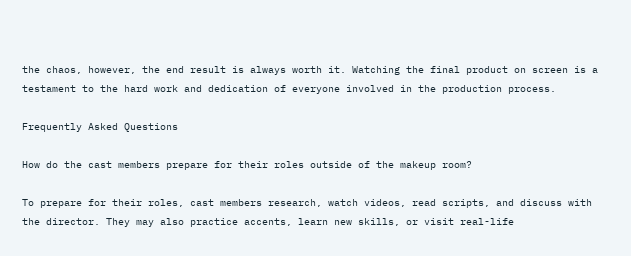the chaos, however, the end result is always worth it. Watching the final product on screen is a testament to the hard work and dedication of everyone involved in the production process.

Frequently Asked Questions

How do the cast members prepare for their roles outside of the makeup room?

To prepare for their roles, cast members research, watch videos, read scripts, and discuss with the director. They may also practice accents, learn new skills, or visit real-life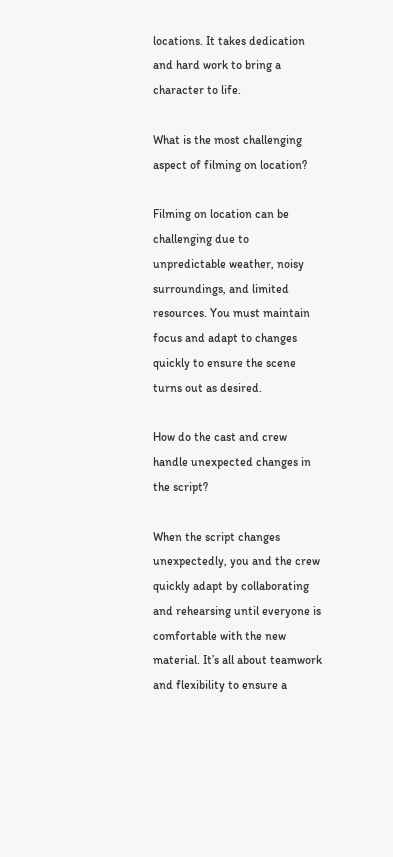locations. It takes dedication and hard work to bring a character to life.

What is the most challenging aspect of filming on location?

Filming on location can be challenging due to unpredictable weather, noisy surroundings, and limited resources. You must maintain focus and adapt to changes quickly to ensure the scene turns out as desired.

How do the cast and crew handle unexpected changes in the script?

When the script changes unexpectedly, you and the crew quickly adapt by collaborating and rehearsing until everyone is comfortable with the new material. It’s all about teamwork and flexibility to ensure a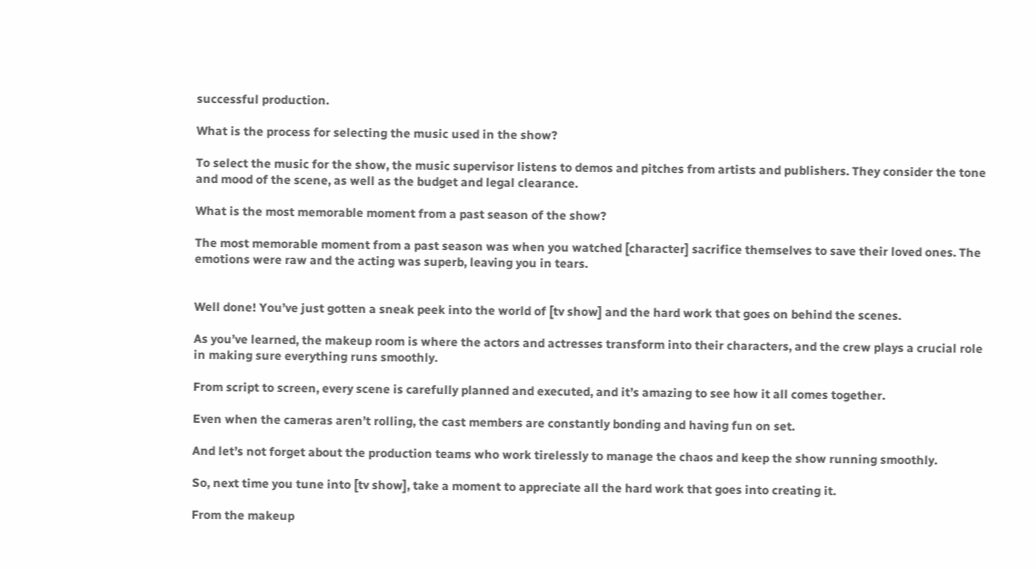successful production.

What is the process for selecting the music used in the show?

To select the music for the show, the music supervisor listens to demos and pitches from artists and publishers. They consider the tone and mood of the scene, as well as the budget and legal clearance.

What is the most memorable moment from a past season of the show?

The most memorable moment from a past season was when you watched [character] sacrifice themselves to save their loved ones. The emotions were raw and the acting was superb, leaving you in tears.


Well done! You’ve just gotten a sneak peek into the world of [tv show] and the hard work that goes on behind the scenes.

As you’ve learned, the makeup room is where the actors and actresses transform into their characters, and the crew plays a crucial role in making sure everything runs smoothly.

From script to screen, every scene is carefully planned and executed, and it’s amazing to see how it all comes together.

Even when the cameras aren’t rolling, the cast members are constantly bonding and having fun on set.

And let’s not forget about the production teams who work tirelessly to manage the chaos and keep the show running smoothly.

So, next time you tune into [tv show], take a moment to appreciate all the hard work that goes into creating it.

From the makeup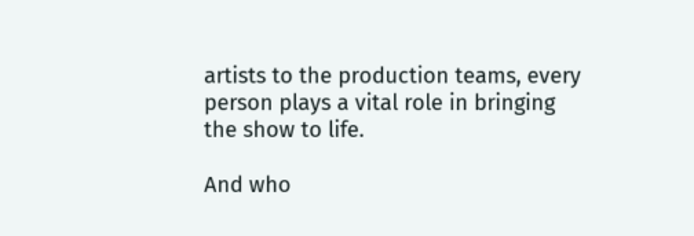artists to the production teams, every person plays a vital role in bringing the show to life.

And who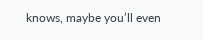knows, maybe you’ll even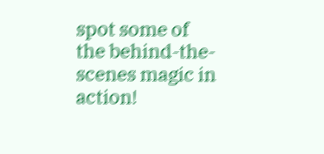spot some of the behind-the-scenes magic in action!